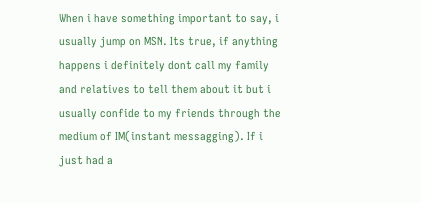When i have something important to say, i usually jump on MSN. Its true, if anything happens i definitely dont call my family and relatives to tell them about it but i usually confide to my friends through the medium of IM(instant messagging). If i just had a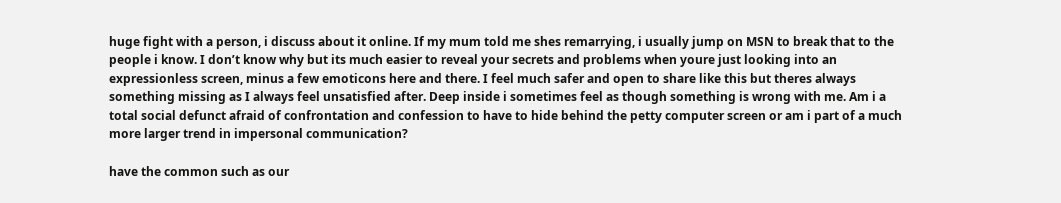huge fight with a person, i discuss about it online. If my mum told me shes remarrying, i usually jump on MSN to break that to the people i know. I don’t know why but its much easier to reveal your secrets and problems when youre just looking into an expressionless screen, minus a few emoticons here and there. I feel much safer and open to share like this but theres always something missing as I always feel unsatisfied after. Deep inside i sometimes feel as though something is wrong with me. Am i a total social defunct afraid of confrontation and confession to have to hide behind the petty computer screen or am i part of a much more larger trend in impersonal communication?

have the common such as our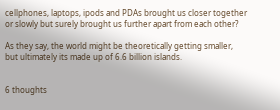cellphones, laptops, ipods and PDAs brought us closer together or slowly but surely brought us further apart from each other?

As they say, the world might be theoretically getting smaller, but ultimately its made up of 6.6 billion islands.


6 thoughts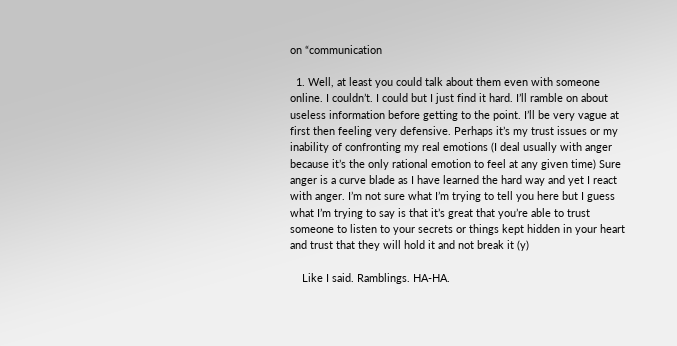on “communication

  1. Well, at least you could talk about them even with someone online. I couldn’t. I could but I just find it hard. I’ll ramble on about useless information before getting to the point. I’ll be very vague at first then feeling very defensive. Perhaps it’s my trust issues or my inability of confronting my real emotions (I deal usually with anger because it’s the only rational emotion to feel at any given time) Sure anger is a curve blade as I have learned the hard way and yet I react with anger. I’m not sure what I’m trying to tell you here but I guess what I’m trying to say is that it’s great that you’re able to trust someone to listen to your secrets or things kept hidden in your heart and trust that they will hold it and not break it (y)

    Like I said. Ramblings. HA-HA.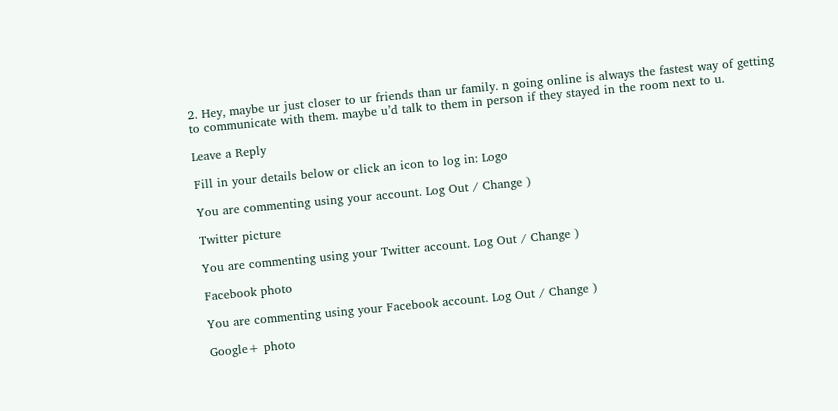2. Hey, maybe ur just closer to ur friends than ur family. n going online is always the fastest way of getting to communicate with them. maybe u’d talk to them in person if they stayed in the room next to u.

Leave a Reply

Fill in your details below or click an icon to log in: Logo

You are commenting using your account. Log Out / Change )

Twitter picture

You are commenting using your Twitter account. Log Out / Change )

Facebook photo

You are commenting using your Facebook account. Log Out / Change )

Google+ photo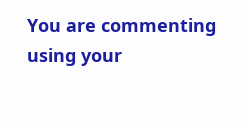You are commenting using your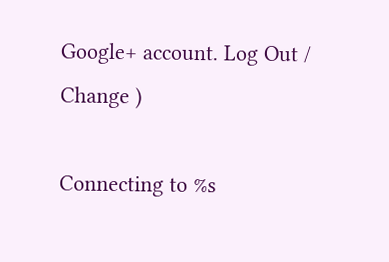Google+ account. Log Out / Change )

Connecting to %s